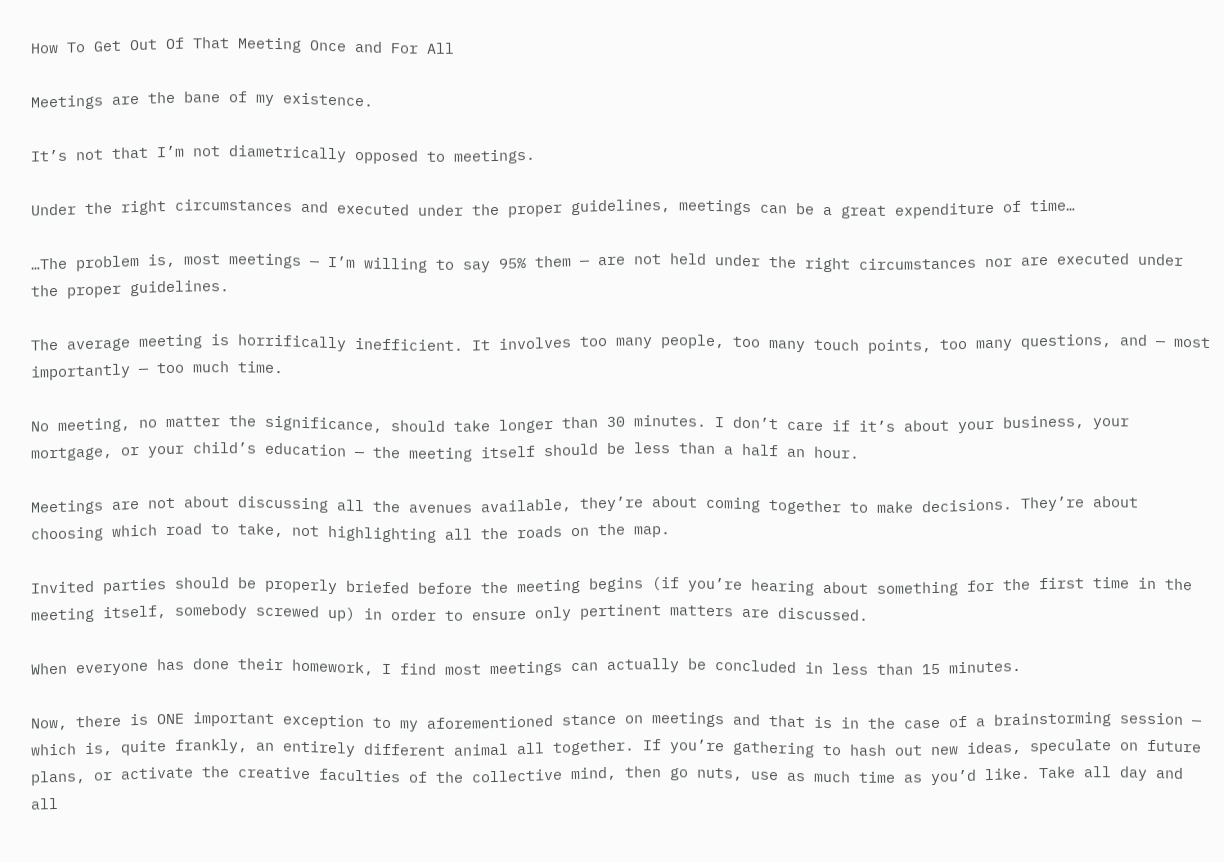How To Get Out Of That Meeting Once and For All

Meetings are the bane of my existence.

It’s not that I’m not diametrically opposed to meetings.

Under the right circumstances and executed under the proper guidelines, meetings can be a great expenditure of time…

…The problem is, most meetings — I’m willing to say 95% them — are not held under the right circumstances nor are executed under the proper guidelines.

The average meeting is horrifically inefficient. It involves too many people, too many touch points, too many questions, and — most importantly — too much time.

No meeting, no matter the significance, should take longer than 30 minutes. I don’t care if it’s about your business, your mortgage, or your child’s education — the meeting itself should be less than a half an hour.

Meetings are not about discussing all the avenues available, they’re about coming together to make decisions. They’re about choosing which road to take, not highlighting all the roads on the map.

Invited parties should be properly briefed before the meeting begins (if you’re hearing about something for the first time in the meeting itself, somebody screwed up) in order to ensure only pertinent matters are discussed.

When everyone has done their homework, I find most meetings can actually be concluded in less than 15 minutes.

Now, there is ONE important exception to my aforementioned stance on meetings and that is in the case of a brainstorming session — which is, quite frankly, an entirely different animal all together. If you’re gathering to hash out new ideas, speculate on future plans, or activate the creative faculties of the collective mind, then go nuts, use as much time as you’d like. Take all day and all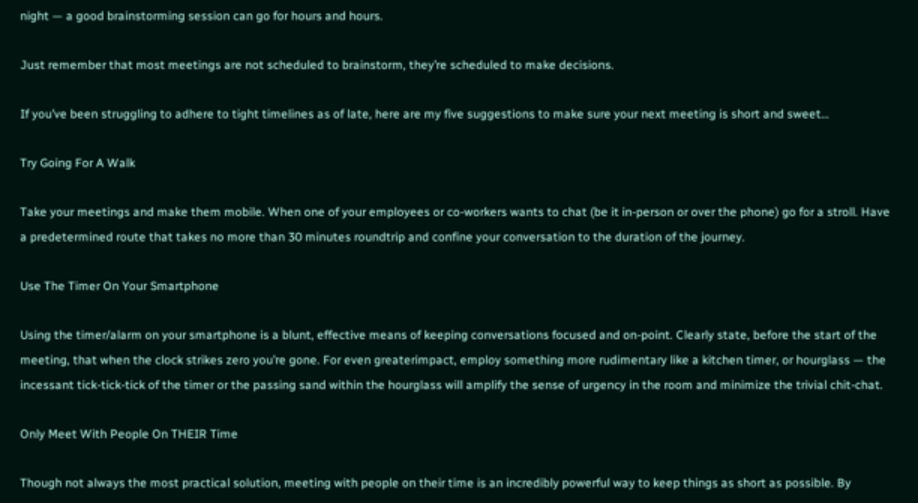night — a good brainstorming session can go for hours and hours.

Just remember that most meetings are not scheduled to brainstorm, they’re scheduled to make decisions.

If you’ve been struggling to adhere to tight timelines as of late, here are my five suggestions to make sure your next meeting is short and sweet…

Try Going For A Walk

Take your meetings and make them mobile. When one of your employees or co-workers wants to chat (be it in-person or over the phone) go for a stroll. Have a predetermined route that takes no more than 30 minutes roundtrip and confine your conversation to the duration of the journey.

Use The Timer On Your Smartphone

Using the timer/alarm on your smartphone is a blunt, effective means of keeping conversations focused and on-point. Clearly state, before the start of the meeting, that when the clock strikes zero you’re gone. For even greaterimpact, employ something more rudimentary like a kitchen timer, or hourglass — the incessant tick-tick-tick of the timer or the passing sand within the hourglass will amplify the sense of urgency in the room and minimize the trivial chit-chat.

Only Meet With People On THEIR Time

Though not always the most practical solution, meeting with people on their time is an incredibly powerful way to keep things as short as possible. By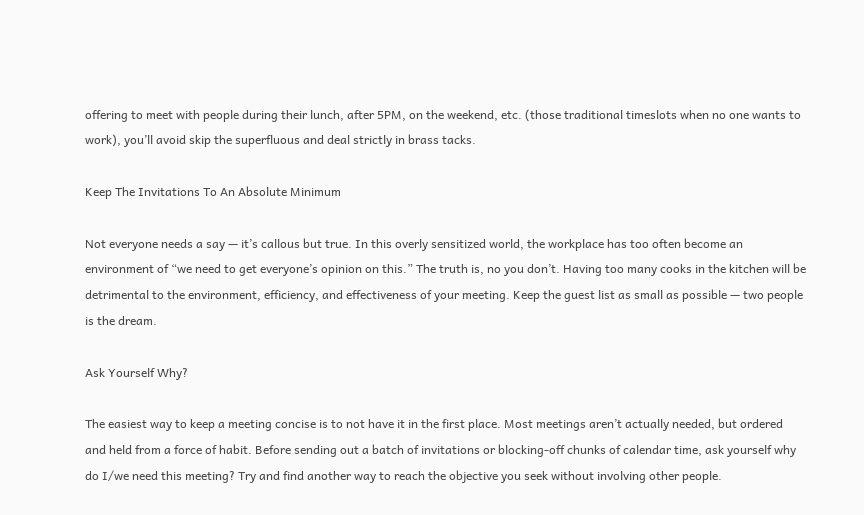offering to meet with people during their lunch, after 5PM, on the weekend, etc. (those traditional timeslots when no one wants to work), you’ll avoid skip the superfluous and deal strictly in brass tacks.

Keep The Invitations To An Absolute Minimum

Not everyone needs a say — it’s callous but true. In this overly sensitized world, the workplace has too often become an environment of “we need to get everyone’s opinion on this.” The truth is, no you don’t. Having too many cooks in the kitchen will be detrimental to the environment, efficiency, and effectiveness of your meeting. Keep the guest list as small as possible — two people is the dream.

Ask Yourself Why?

The easiest way to keep a meeting concise is to not have it in the first place. Most meetings aren’t actually needed, but ordered and held from a force of habit. Before sending out a batch of invitations or blocking-off chunks of calendar time, ask yourself why do I/we need this meeting? Try and find another way to reach the objective you seek without involving other people.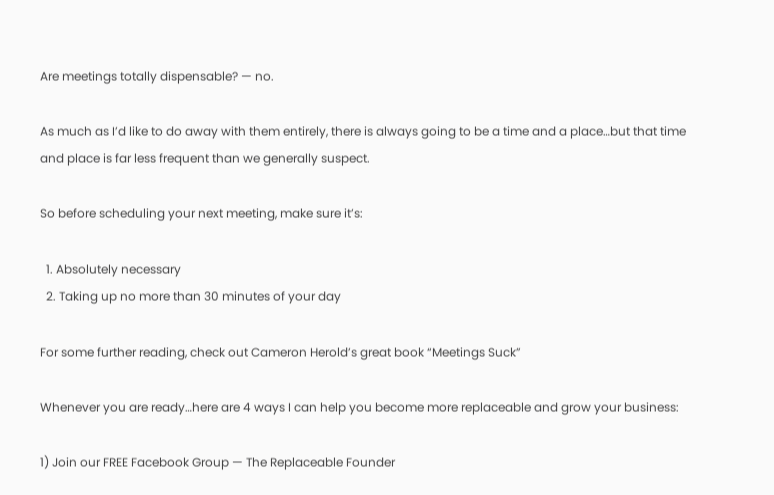Are meetings totally dispensable? — no.

As much as I’d like to do away with them entirely, there is always going to be a time and a place…but that time and place is far less frequent than we generally suspect.

So before scheduling your next meeting, make sure it’s:

  1. Absolutely necessary
  2. Taking up no more than 30 minutes of your day

For some further reading, check out Cameron Herold’s great book “Meetings Suck”

Whenever you are ready…here are 4 ways I can help you become more replaceable and grow your business:

1) Join our FREE Facebook Group — The Replaceable Founder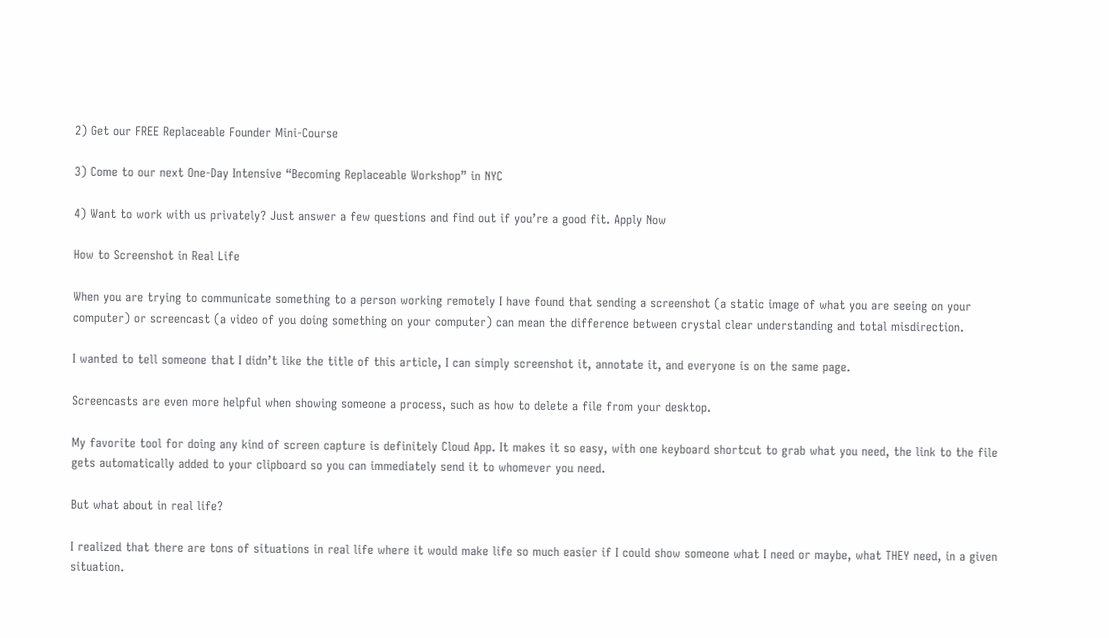2) Get our FREE Replaceable Founder Mini-Course

3) Come to our next One-Day Intensive “Becoming Replaceable Workshop” in NYC

4) Want to work with us privately? Just answer a few questions and find out if you’re a good fit. Apply Now

How to Screenshot in Real Life

When you are trying to communicate something to a person working remotely I have found that sending a screenshot (a static image of what you are seeing on your computer) or screencast (a video of you doing something on your computer) can mean the difference between crystal clear understanding and total misdirection.

I wanted to tell someone that I didn’t like the title of this article, I can simply screenshot it, annotate it, and everyone is on the same page.

Screencasts are even more helpful when showing someone a process, such as how to delete a file from your desktop.

My favorite tool for doing any kind of screen capture is definitely Cloud App. It makes it so easy, with one keyboard shortcut to grab what you need, the link to the file gets automatically added to your clipboard so you can immediately send it to whomever you need.

But what about in real life?

I realized that there are tons of situations in real life where it would make life so much easier if I could show someone what I need or maybe, what THEY need, in a given situation.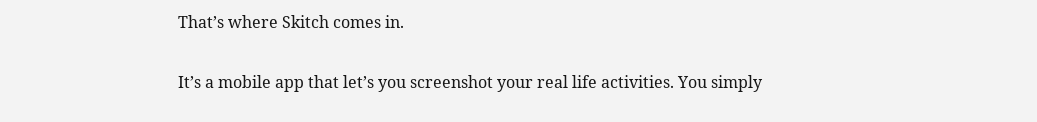That’s where Skitch comes in.

It’s a mobile app that let’s you screenshot your real life activities. You simply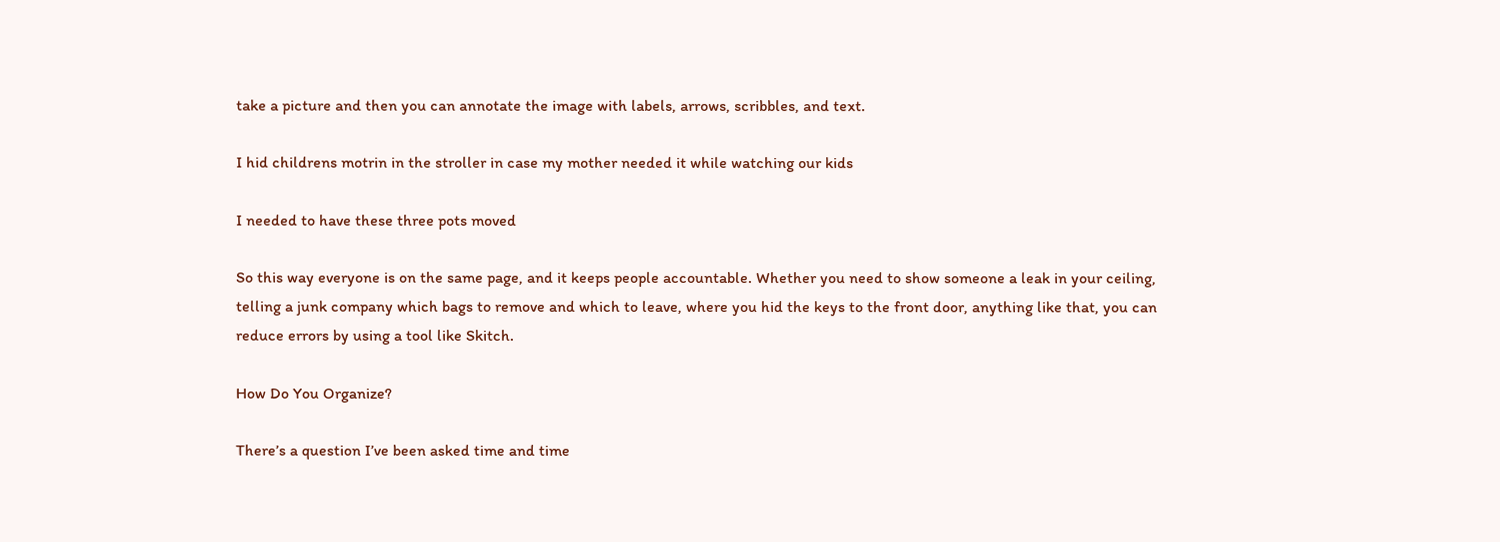take a picture and then you can annotate the image with labels, arrows, scribbles, and text.

I hid childrens motrin in the stroller in case my mother needed it while watching our kids

I needed to have these three pots moved

So this way everyone is on the same page, and it keeps people accountable. Whether you need to show someone a leak in your ceiling, telling a junk company which bags to remove and which to leave, where you hid the keys to the front door, anything like that, you can reduce errors by using a tool like Skitch.

How Do You Organize?

There’s a question I’ve been asked time and time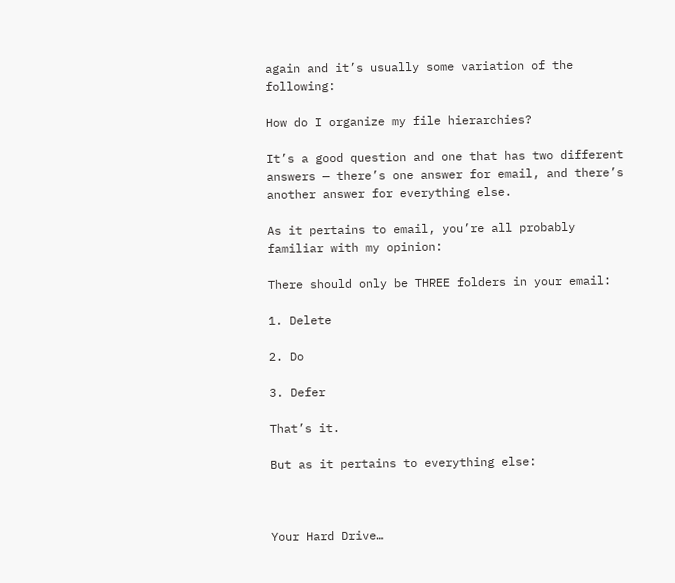again and it’s usually some variation of the following:

How do I organize my file hierarchies?

It’s a good question and one that has two different answers — there’s one answer for email, and there’s another answer for everything else.

As it pertains to email, you’re all probably familiar with my opinion:

There should only be THREE folders in your email:

1. Delete

2. Do

3. Defer

That’s it.

But as it pertains to everything else:



Your Hard Drive…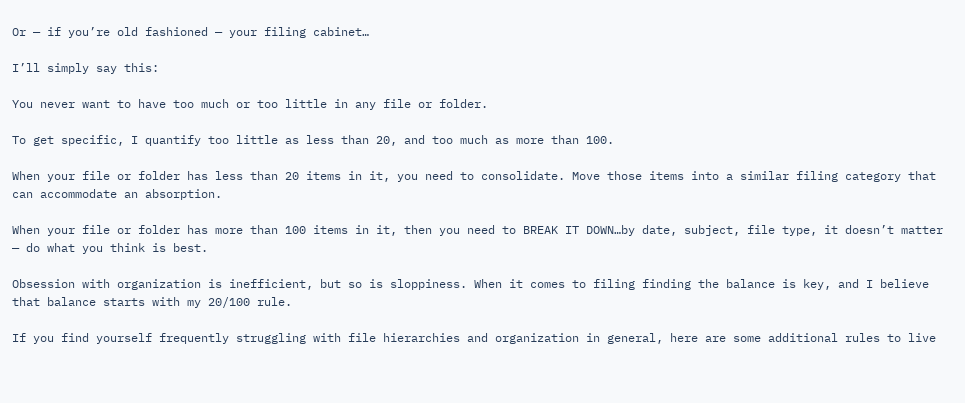Or — if you’re old fashioned — your filing cabinet…

I’ll simply say this:

You never want to have too much or too little in any file or folder.

To get specific, I quantify too little as less than 20, and too much as more than 100.

When your file or folder has less than 20 items in it, you need to consolidate. Move those items into a similar filing category that can accommodate an absorption.

When your file or folder has more than 100 items in it, then you need to BREAK IT DOWN…by date, subject, file type, it doesn’t matter — do what you think is best.

Obsession with organization is inefficient, but so is sloppiness. When it comes to filing finding the balance is key, and I believe that balance starts with my 20/100 rule.

If you find yourself frequently struggling with file hierarchies and organization in general, here are some additional rules to live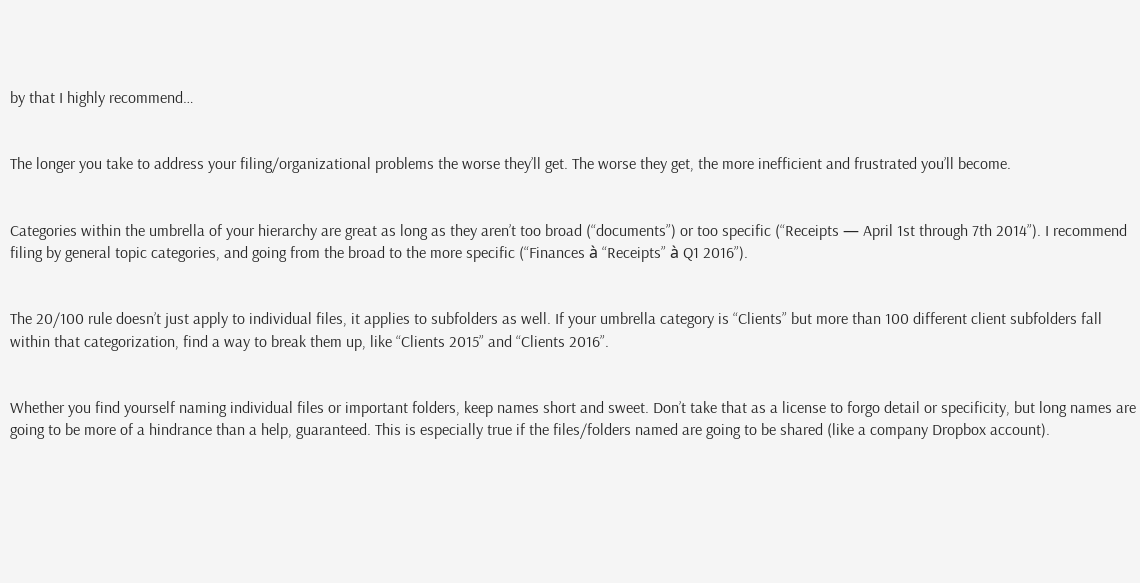by that I highly recommend…


The longer you take to address your filing/organizational problems the worse they’ll get. The worse they get, the more inefficient and frustrated you’ll become.


Categories within the umbrella of your hierarchy are great as long as they aren’t too broad (“documents”) or too specific (“Receipts — April 1st through 7th 2014”). I recommend filing by general topic categories, and going from the broad to the more specific (“Finances à “Receipts” à Q1 2016”).


The 20/100 rule doesn’t just apply to individual files, it applies to subfolders as well. If your umbrella category is “Clients” but more than 100 different client subfolders fall within that categorization, find a way to break them up, like “Clients 2015” and “Clients 2016”.


Whether you find yourself naming individual files or important folders, keep names short and sweet. Don’t take that as a license to forgo detail or specificity, but long names are going to be more of a hindrance than a help, guaranteed. This is especially true if the files/folders named are going to be shared (like a company Dropbox account).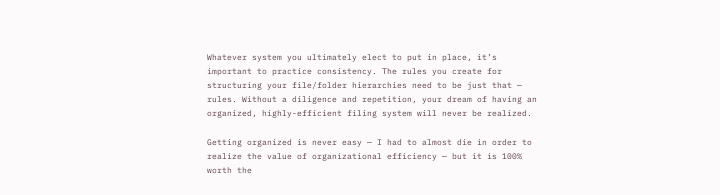Whatever system you ultimately elect to put in place, it’s important to practice consistency. The rules you create for structuring your file/folder hierarchies need to be just that — rules. Without a diligence and repetition, your dream of having an organized, highly-efficient filing system will never be realized.

Getting organized is never easy — I had to almost die in order to realize the value of organizational efficiency — but it is 100% worth the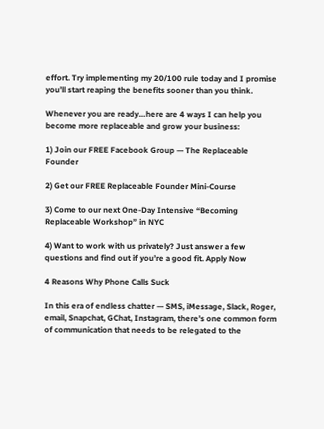effort. Try implementing my 20/100 rule today and I promise you’ll start reaping the benefits sooner than you think.

Whenever you are ready…here are 4 ways I can help you become more replaceable and grow your business:

1) Join our FREE Facebook Group — The Replaceable Founder

2) Get our FREE Replaceable Founder Mini-Course

3) Come to our next One-Day Intensive “Becoming Replaceable Workshop” in NYC

4) Want to work with us privately? Just answer a few questions and find out if you’re a good fit. Apply Now

4 Reasons Why Phone Calls Suck

In this era of endless chatter — SMS, iMessage, Slack, Roger, email, Snapchat, GChat, Instagram, there’s one common form of communication that needs to be relegated to the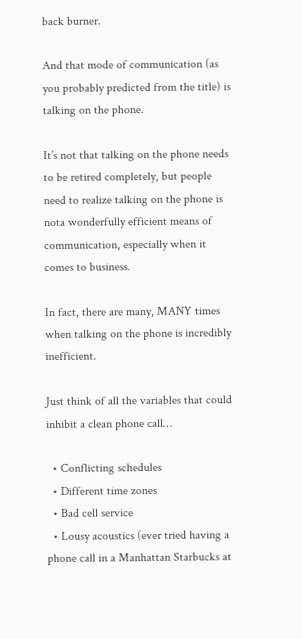back burner.

And that mode of communication (as you probably predicted from the title) is talking on the phone.

It’s not that talking on the phone needs to be retired completely, but people need to realize talking on the phone is nota wonderfully efficient means of communication, especially when it comes to business.

In fact, there are many, MANY times when talking on the phone is incredibly inefficient.

Just think of all the variables that could inhibit a clean phone call…

  • Conflicting schedules
  • Different time zones
  • Bad cell service
  • Lousy acoustics (ever tried having a phone call in a Manhattan Starbucks at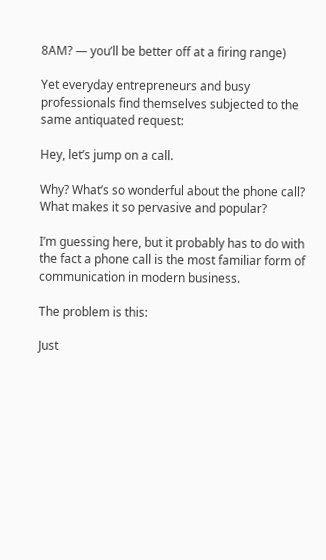8AM? — you’ll be better off at a firing range)

Yet everyday entrepreneurs and busy professionals find themselves subjected to the same antiquated request:

Hey, let’s jump on a call.

Why? What’s so wonderful about the phone call? What makes it so pervasive and popular?

I’m guessing here, but it probably has to do with the fact a phone call is the most familiar form of communication in modern business.

The problem is this:

Just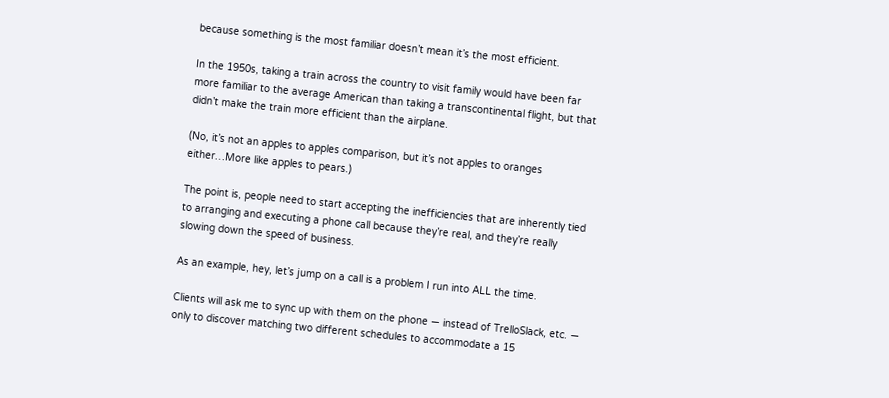because something is the most familiar doesn’t mean it’s the most efficient.

In the 1950s, taking a train across the country to visit family would have been far more familiar to the average American than taking a transcontinental flight, but that didn’t make the train more efficient than the airplane.

(No, it’s not an apples to apples comparison, but it’s not apples to oranges either…More like apples to pears.)

The point is, people need to start accepting the inefficiencies that are inherently tied to arranging and executing a phone call because they’re real, and they’re really slowing down the speed of business.

As an example, hey, let’s jump on a call is a problem I run into ALL the time.

Clients will ask me to sync up with them on the phone — instead of TrelloSlack, etc. — only to discover matching two different schedules to accommodate a 15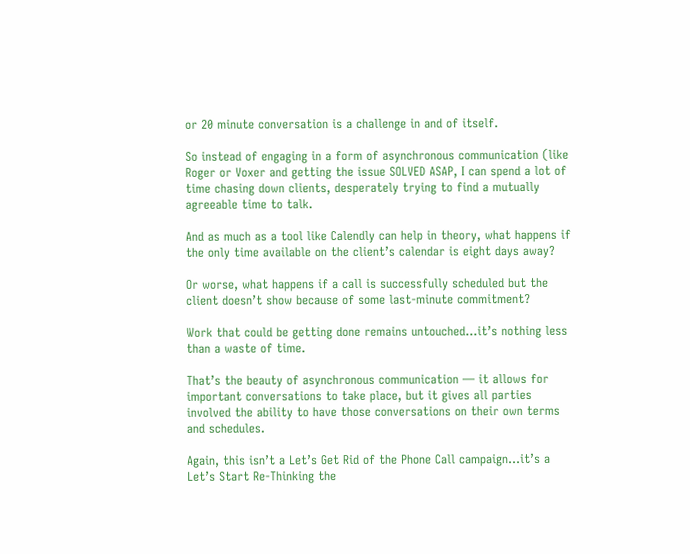or 20 minute conversation is a challenge in and of itself.

So instead of engaging in a form of asynchronous communication (like Roger or Voxer and getting the issue SOLVED ASAP, I can spend a lot of time chasing down clients, desperately trying to find a mutually agreeable time to talk.

And as much as a tool like Calendly can help in theory, what happens if the only time available on the client’s calendar is eight days away?

Or worse, what happens if a call is successfully scheduled but the client doesn’t show because of some last-minute commitment?

Work that could be getting done remains untouched…it’s nothing less than a waste of time.

That’s the beauty of asynchronous communication — it allows for important conversations to take place, but it gives all parties involved the ability to have those conversations on their own terms and schedules.

Again, this isn’t a Let’s Get Rid of the Phone Call campaign…it’s a Let’s Start Re-Thinking the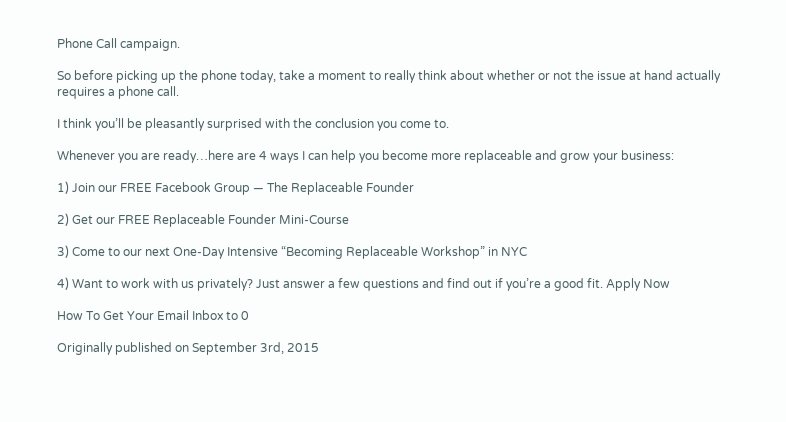Phone Call campaign.

So before picking up the phone today, take a moment to really think about whether or not the issue at hand actually requires a phone call.

I think you’ll be pleasantly surprised with the conclusion you come to.

Whenever you are ready…here are 4 ways I can help you become more replaceable and grow your business:

1) Join our FREE Facebook Group — The Replaceable Founder

2) Get our FREE Replaceable Founder Mini-Course

3) Come to our next One-Day Intensive “Becoming Replaceable Workshop” in NYC

4) Want to work with us privately? Just answer a few questions and find out if you’re a good fit. Apply Now

How To Get Your Email Inbox to 0

Originally published on September 3rd, 2015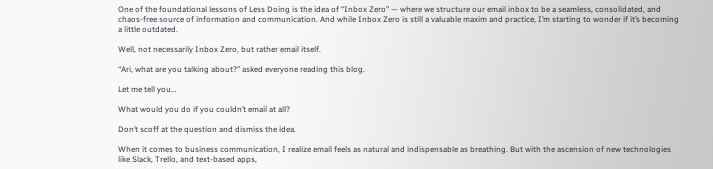One of the foundational lessons of Less Doing is the idea of “Inbox Zero” — where we structure our email inbox to be a seamless, consolidated, and chaos-free source of information and communication. And while Inbox Zero is still a valuable maxim and practice, I’m starting to wonder if it’s becoming a little outdated.

Well, not necessarily Inbox Zero, but rather email itself.

“Ari, what are you talking about?” asked everyone reading this blog.

Let me tell you…

What would you do if you couldn’t email at all?

Don’t scoff at the question and dismiss the idea.

When it comes to business communication, I realize email feels as natural and indispensable as breathing. But with the ascension of new technologies like Slack, Trello, and text-based apps,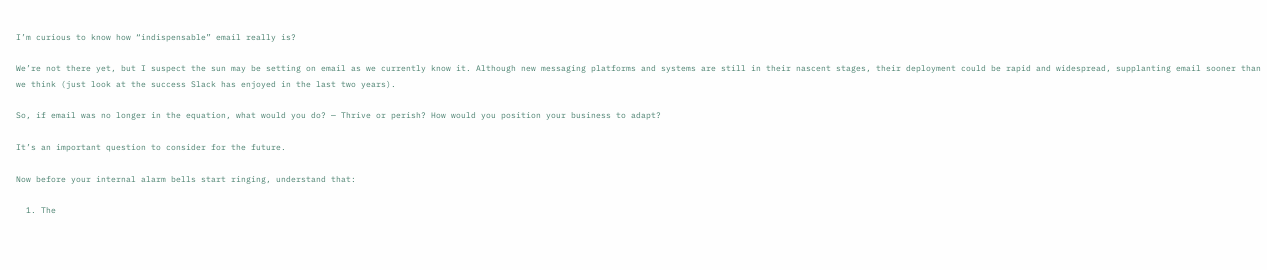I’m curious to know how “indispensable” email really is?

We’re not there yet, but I suspect the sun may be setting on email as we currently know it. Although new messaging platforms and systems are still in their nascent stages, their deployment could be rapid and widespread, supplanting email sooner than we think (just look at the success Slack has enjoyed in the last two years).

So, if email was no longer in the equation, what would you do? — Thrive or perish? How would you position your business to adapt?

It’s an important question to consider for the future.

Now before your internal alarm bells start ringing, understand that:

  1. The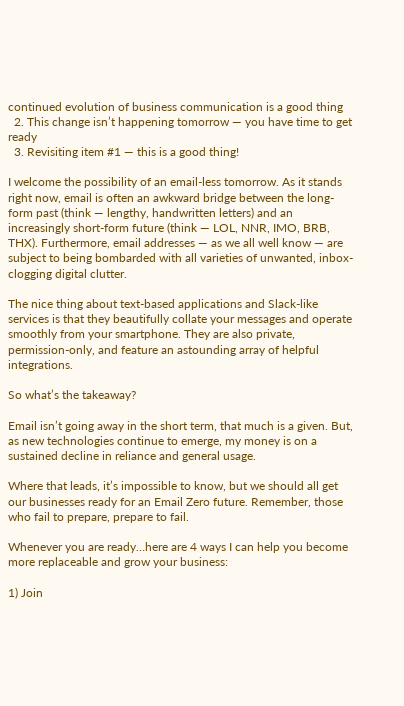continued evolution of business communication is a good thing
  2. This change isn’t happening tomorrow — you have time to get ready
  3. Revisiting item #1 — this is a good thing!

I welcome the possibility of an email-less tomorrow. As it stands right now, email is often an awkward bridge between the long-form past (think — lengthy, handwritten letters) and an increasingly short-form future (think — LOL, NNR, IMO, BRB, THX). Furthermore, email addresses — as we all well know — are subject to being bombarded with all varieties of unwanted, inbox-clogging digital clutter.

The nice thing about text-based applications and Slack-like services is that they beautifully collate your messages and operate smoothly from your smartphone. They are also private, permission-only, and feature an astounding array of helpful integrations.

So what’s the takeaway?

Email isn’t going away in the short term, that much is a given. But, as new technologies continue to emerge, my money is on a sustained decline in reliance and general usage.

Where that leads, it’s impossible to know, but we should all get our businesses ready for an Email Zero future. Remember, those who fail to prepare, prepare to fail.

Whenever you are ready…here are 4 ways I can help you become more replaceable and grow your business:

1) Join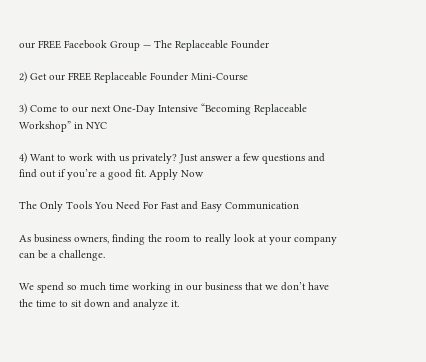our FREE Facebook Group — The Replaceable Founder

2) Get our FREE Replaceable Founder Mini-Course

3) Come to our next One-Day Intensive “Becoming Replaceable Workshop” in NYC

4) Want to work with us privately? Just answer a few questions and find out if you’re a good fit. Apply Now

The Only Tools You Need For Fast and Easy Communication

As business owners, finding the room to really look at your company can be a challenge.

We spend so much time working in our business that we don’t have the time to sit down and analyze it.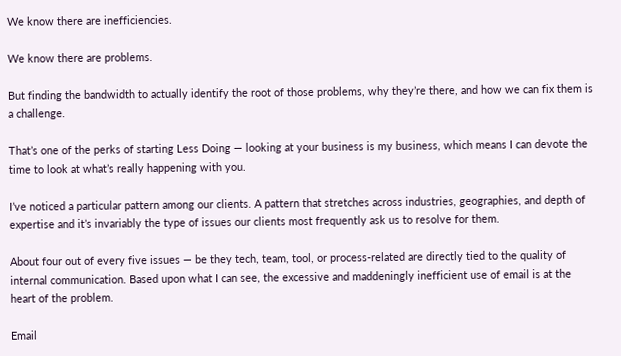We know there are inefficiencies.

We know there are problems.

But finding the bandwidth to actually identify the root of those problems, why they’re there, and how we can fix them is a challenge.

That’s one of the perks of starting Less Doing — looking at your business is my business, which means I can devote the time to look at what’s really happening with you.

I’ve noticed a particular pattern among our clients. A pattern that stretches across industries, geographies, and depth of expertise and it’s invariably the type of issues our clients most frequently ask us to resolve for them.

About four out of every five issues — be they tech, team, tool, or process-related are directly tied to the quality of internal communication. Based upon what I can see, the excessive and maddeningly inefficient use of email is at the heart of the problem.

Email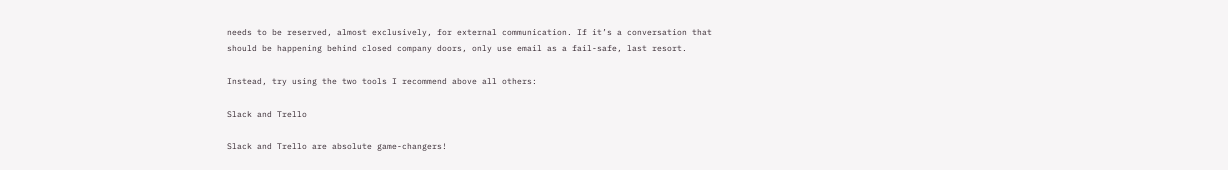needs to be reserved, almost exclusively, for external communication. If it’s a conversation that should be happening behind closed company doors, only use email as a fail-safe, last resort.

Instead, try using the two tools I recommend above all others:

Slack and Trello

Slack and Trello are absolute game-changers!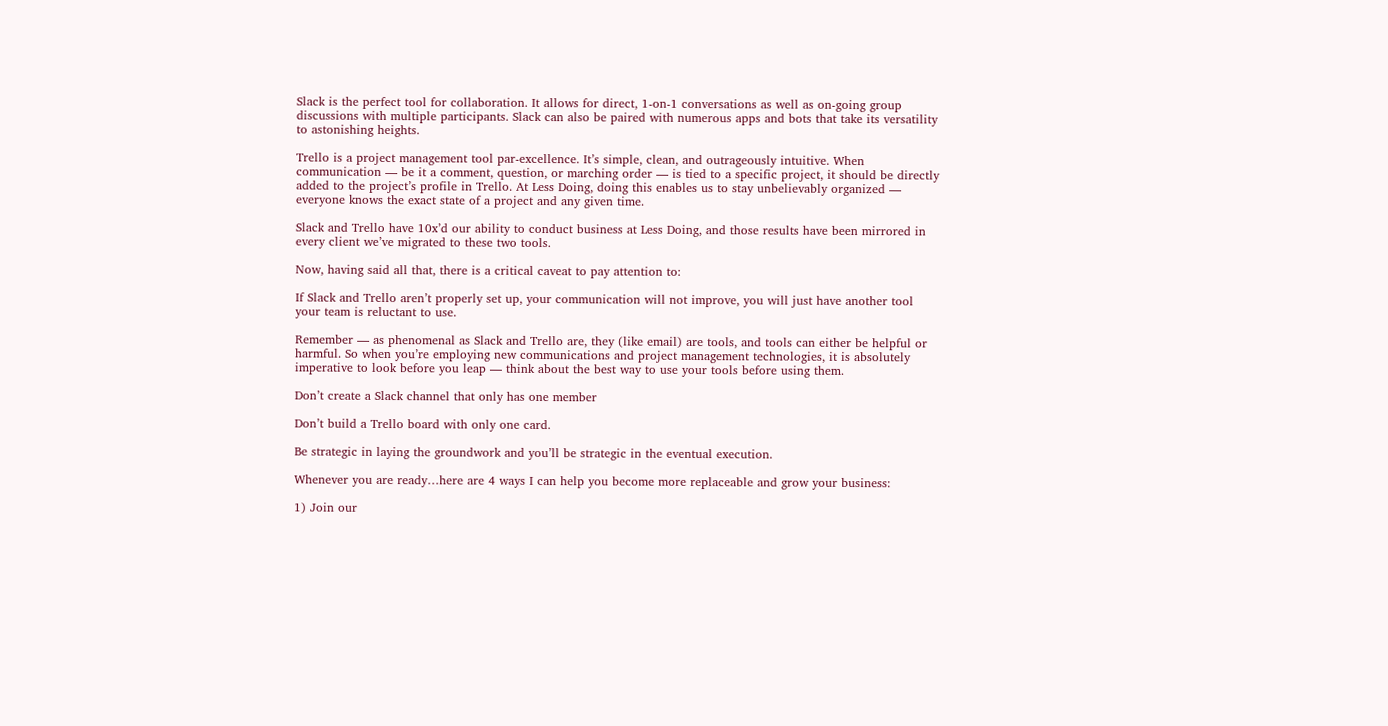Slack is the perfect tool for collaboration. It allows for direct, 1-on-1 conversations as well as on-going group discussions with multiple participants. Slack can also be paired with numerous apps and bots that take its versatility to astonishing heights.

Trello is a project management tool par-excellence. It’s simple, clean, and outrageously intuitive. When communication — be it a comment, question, or marching order — is tied to a specific project, it should be directly added to the project’s profile in Trello. At Less Doing, doing this enables us to stay unbelievably organized — everyone knows the exact state of a project and any given time.

Slack and Trello have 10x’d our ability to conduct business at Less Doing, and those results have been mirrored in every client we’ve migrated to these two tools.

Now, having said all that, there is a critical caveat to pay attention to:

If Slack and Trello aren’t properly set up, your communication will not improve, you will just have another tool your team is reluctant to use.

Remember — as phenomenal as Slack and Trello are, they (like email) are tools, and tools can either be helpful or harmful. So when you’re employing new communications and project management technologies, it is absolutely imperative to look before you leap — think about the best way to use your tools before using them.

Don’t create a Slack channel that only has one member

Don’t build a Trello board with only one card.

Be strategic in laying the groundwork and you’ll be strategic in the eventual execution.

Whenever you are ready…here are 4 ways I can help you become more replaceable and grow your business:

1) Join our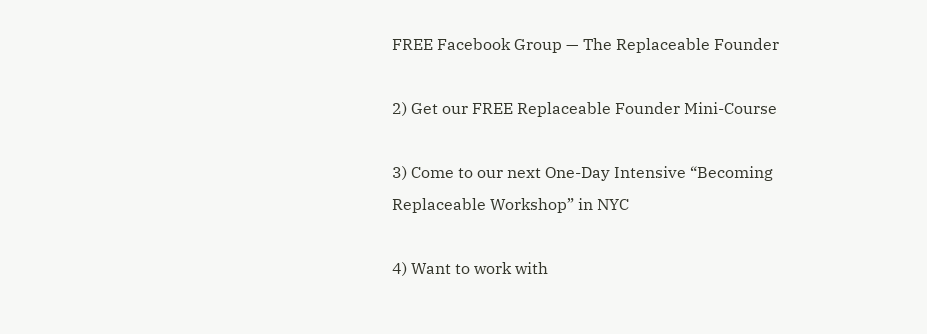FREE Facebook Group — The Replaceable Founder

2) Get our FREE Replaceable Founder Mini-Course

3) Come to our next One-Day Intensive “Becoming Replaceable Workshop” in NYC

4) Want to work with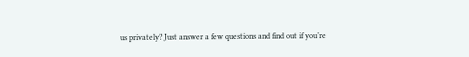us privately? Just answer a few questions and find out if you’re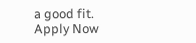a good fit. Apply Now